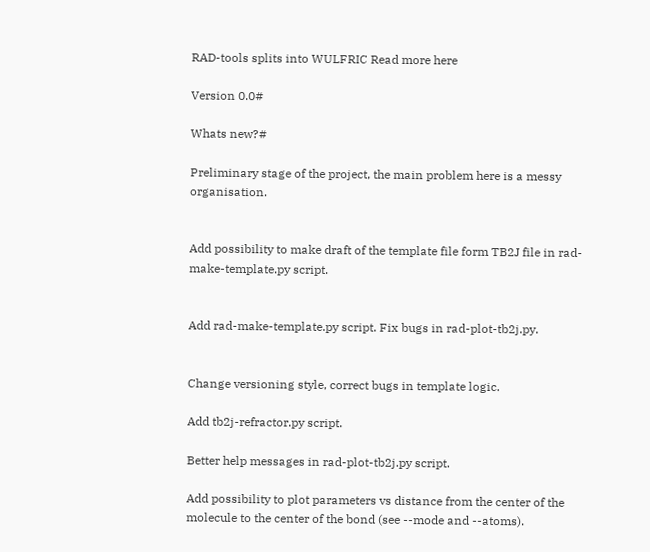RAD-tools splits into WULFRIC Read more here

Version 0.0#

Whats new?#

Preliminary stage of the project, the main problem here is a messy organisation.


Add possibility to make draft of the template file form TB2J file in rad-make-template.py script.


Add rad-make-template.py script. Fix bugs in rad-plot-tb2j.py.


Change versioning style, correct bugs in template logic.

Add tb2j-refractor.py script.

Better help messages in rad-plot-tb2j.py script.

Add possibility to plot parameters vs distance from the center of the molecule to the center of the bond (see --mode and --atoms).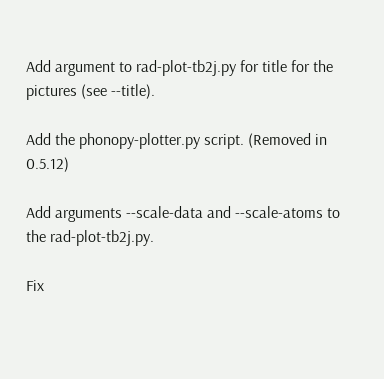Add argument to rad-plot-tb2j.py for title for the pictures (see --title).

Add the phonopy-plotter.py script. (Removed in 0.5.12)

Add arguments --scale-data and --scale-atoms to the rad-plot-tb2j.py.

Fix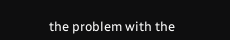the problem with the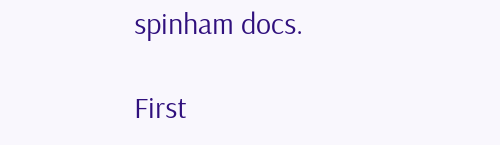spinham docs.

First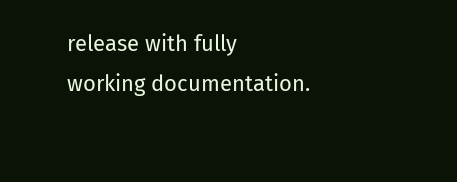release with fully working documentation.